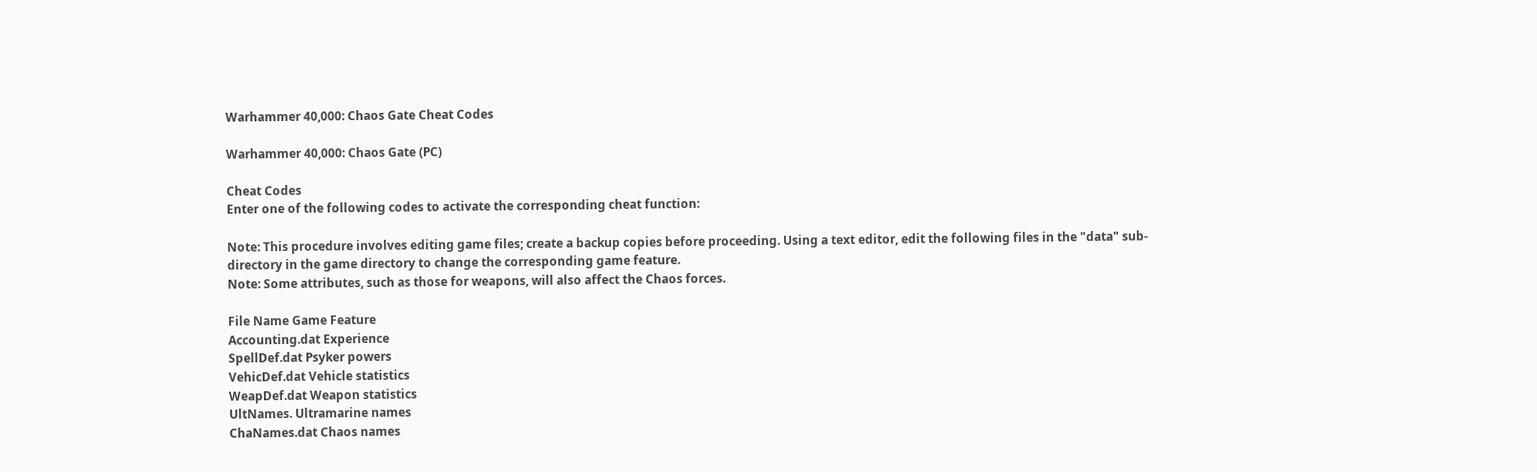Warhammer 40,000: Chaos Gate Cheat Codes

Warhammer 40,000: Chaos Gate (PC)

Cheat Codes
Enter one of the following codes to activate the corresponding cheat function:

Note: This procedure involves editing game files; create a backup copies before proceeding. Using a text editor, edit the following files in the "data" sub-directory in the game directory to change the corresponding game feature.
Note: Some attributes, such as those for weapons, will also affect the Chaos forces.

File Name Game Feature
Accounting.dat Experience
SpellDef.dat Psyker powers
VehicDef.dat Vehicle statistics
WeapDef.dat Weapon statistics
UltNames. Ultramarine names
ChaNames.dat Chaos names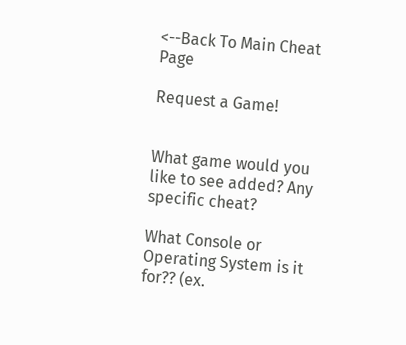<--Back To Main Cheat Page

Request a Game!


What game would you like to see added? Any specific cheat?

What Console or Operating System is it for?? (ex.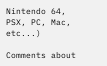Nintendo 64, PSX, PC, Mac, etc...)

Comments about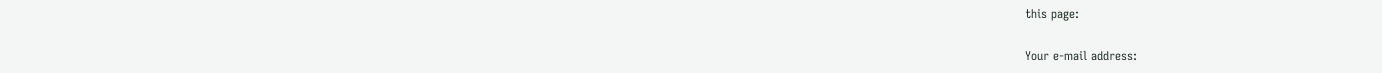this page:

Your e-mail address: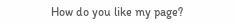How do you like my page?